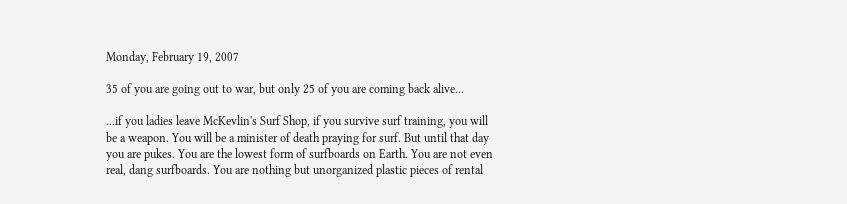Monday, February 19, 2007

35 of you are going out to war, but only 25 of you are coming back alive...

...if you ladies leave McKevlin's Surf Shop, if you survive surf training, you will be a weapon. You will be a minister of death praying for surf. But until that day you are pukes. You are the lowest form of surfboards on Earth. You are not even real, dang surfboards. You are nothing but unorganized plastic pieces of rental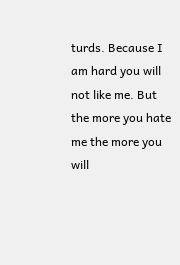turds. Because I am hard you will not like me. But the more you hate me the more you will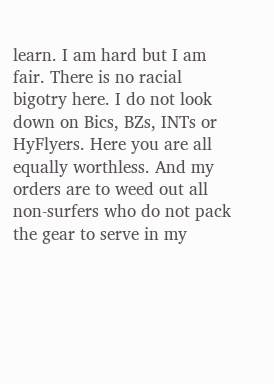learn. I am hard but I am fair. There is no racial bigotry here. I do not look down on Bics, BZs, INTs or HyFlyers. Here you are all equally worthless. And my orders are to weed out all non-surfers who do not pack the gear to serve in my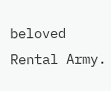beloved Rental Army.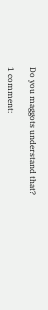Do you maggots understand that?

1 comment: